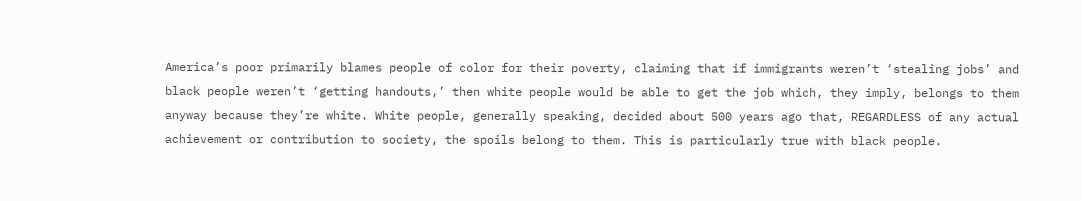America’s poor primarily blames people of color for their poverty, claiming that if immigrants weren’t ‘stealing jobs’ and black people weren’t ‘getting handouts,’ then white people would be able to get the job which, they imply, belongs to them anyway because they’re white. White people, generally speaking, decided about 500 years ago that, REGARDLESS of any actual achievement or contribution to society, the spoils belong to them. This is particularly true with black people.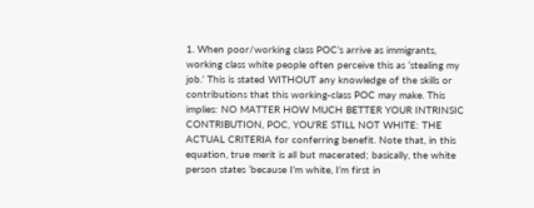1. When poor/working class POC’s arrive as immigrants, working class white people often perceive this as ‘stealing my job.’ This is stated WITHOUT any knowledge of the skills or contributions that this working-class POC may make. This implies: NO MATTER HOW MUCH BETTER YOUR INTRINSIC CONTRIBUTION, POC, YOU’RE STILL NOT WHITE: THE ACTUAL CRITERIA for conferring benefit. Note that, in this equation, true merit is all but macerated; basically, the white person states ‘because I’m white, I’m first in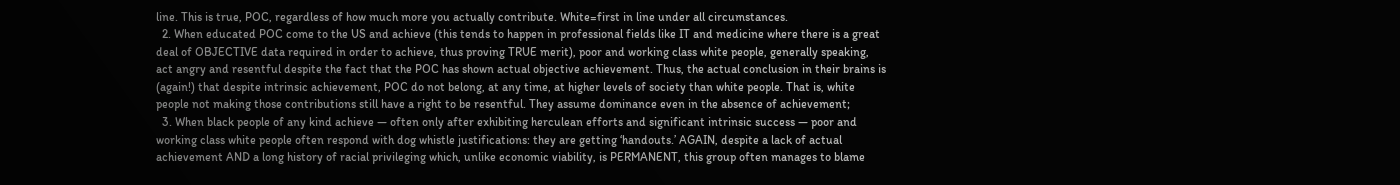line. This is true, POC, regardless of how much more you actually contribute. White=first in line under all circumstances.
  2. When educated POC come to the US and achieve (this tends to happen in professional fields like IT and medicine where there is a great deal of OBJECTIVE data required in order to achieve, thus proving TRUE merit), poor and working class white people, generally speaking, act angry and resentful despite the fact that the POC has shown actual objective achievement. Thus, the actual conclusion in their brains is (again!) that despite intrinsic achievement, POC do not belong, at any time, at higher levels of society than white people. That is, white people not making those contributions still have a right to be resentful. They assume dominance even in the absence of achievement;
  3. When black people of any kind achieve — often only after exhibiting herculean efforts and significant intrinsic success — poor and working class white people often respond with dog whistle justifications: they are getting ‘handouts.’ AGAIN, despite a lack of actual achievement AND a long history of racial privileging which, unlike economic viability, is PERMANENT, this group often manages to blame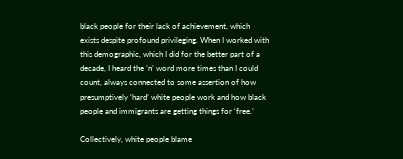black people for their lack of achievement, which exists despite profound privileging. When I worked with this demographic, which I did for the better part of a decade, I heard the ’n’ word more times than I could count, always connected to some assertion of how presumptively ‘hard’ white people work and how black people and immigrants are getting things for ‘free.’

Collectively, white people blame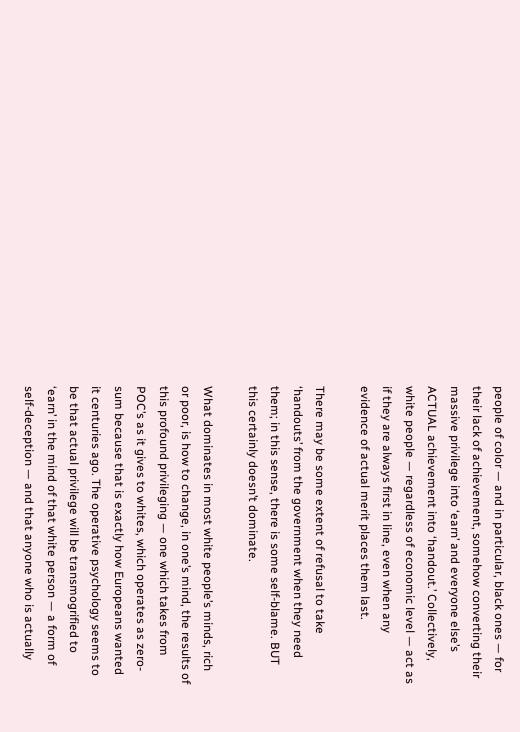people of color — and in particular, black ones — for their lack of achievement, somehow converting their massive privilege into ‘earn’ and everyone else’s ACTUAL achievement into ‘handout.’ Collectively, white people — regardless of economic level — act as if they are always first in line, even when any evidence of actual merit places them last.

There may be some extent of refusal to take ‘handouts’ from the government when they need them; in this sense, there is some self-blame. BUT this certainly doesn’t dominate.

What dominates in most white people’s minds, rich or poor, is how to change, in one’s mind, the results of this profound privileging — one which takes from POC’s as it gives to whites, which operates as zero-sum because that is exactly how Europeans wanted it centuries ago. The operative psychology seems to be that actual privilege will be transmogrified to ‘earn’ in the mind of that white person — a form of self-deception — and that anyone who is actually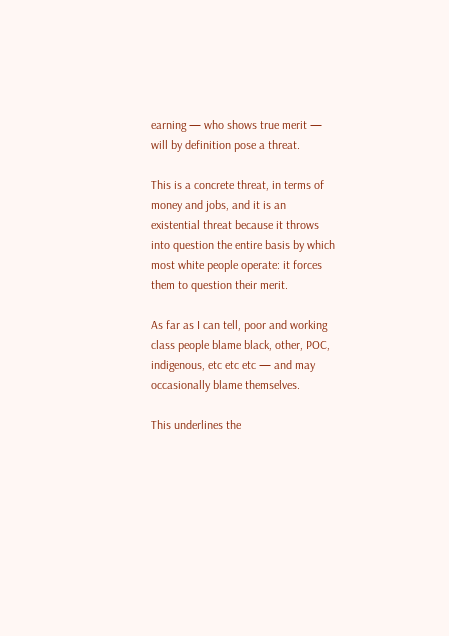earning — who shows true merit — will by definition pose a threat.

This is a concrete threat, in terms of money and jobs, and it is an existential threat because it throws into question the entire basis by which most white people operate: it forces them to question their merit.

As far as I can tell, poor and working class people blame black, other, POC, indigenous, etc etc etc — and may occasionally blame themselves.

This underlines the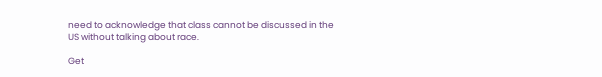need to acknowledge that class cannot be discussed in the US without talking about race.

Get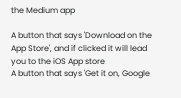the Medium app

A button that says 'Download on the App Store', and if clicked it will lead you to the iOS App store
A button that says 'Get it on, Google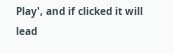Play', and if clicked it will lead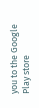you to the Google Play store